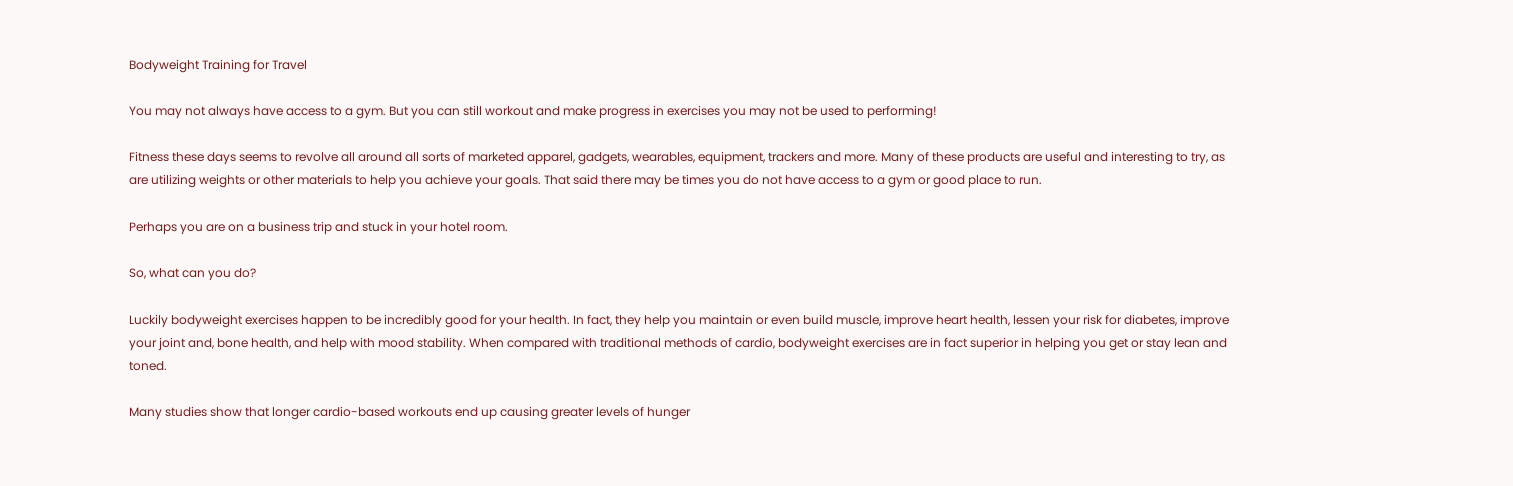Bodyweight Training for Travel

You may not always have access to a gym. But you can still workout and make progress in exercises you may not be used to performing!

Fitness these days seems to revolve all around all sorts of marketed apparel, gadgets, wearables, equipment, trackers and more. Many of these products are useful and interesting to try, as are utilizing weights or other materials to help you achieve your goals. That said there may be times you do not have access to a gym or good place to run.

Perhaps you are on a business trip and stuck in your hotel room.

So, what can you do?

Luckily bodyweight exercises happen to be incredibly good for your health. In fact, they help you maintain or even build muscle, improve heart health, lessen your risk for diabetes, improve your joint and, bone health, and help with mood stability. When compared with traditional methods of cardio, bodyweight exercises are in fact superior in helping you get or stay lean and toned.

Many studies show that longer cardio-based workouts end up causing greater levels of hunger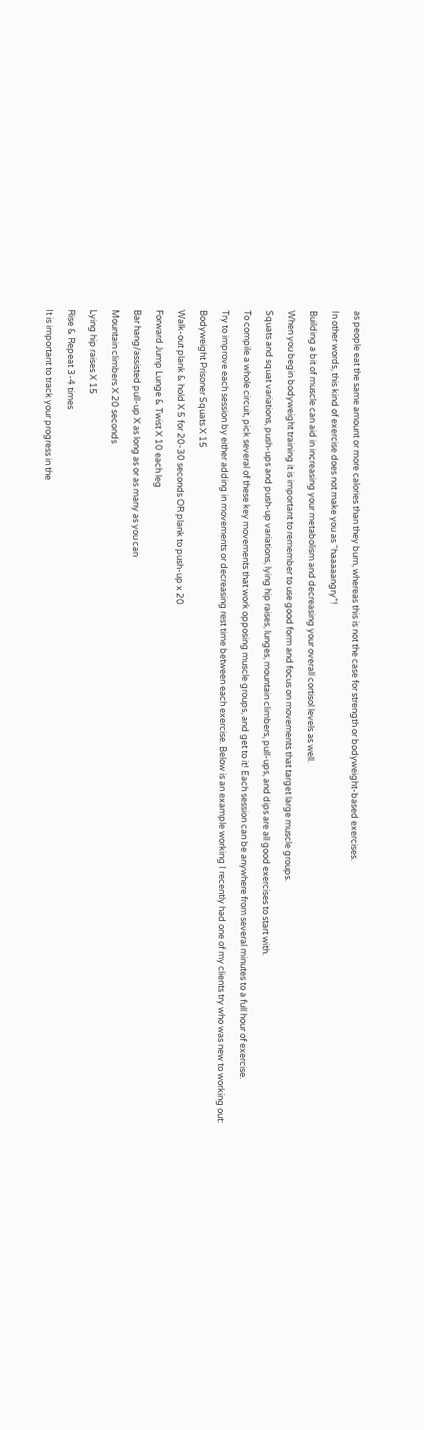as people eat the same amount or more calories than they burn, whereas this is not the case for strength or bodyweight-based exercises.

In other words, this kind of exercise does not make you as “haaaaangry”!

Building a bit of muscle can aid in increasing your metabolism and decreasing your overall cortisol levels as well.

When you begin bodyweight training it is important to remember to use good form and focus on movements that target large muscle groups.

Squats and squat variations, push-ups and push-up variations, lying hip raises, lunges, mountain climbers, pull-ups, and dips are all good exercises to start with.

To compile a whole circuit, pick several of these key movements that work opposing muscle groups, and get to it! Each session can be anywhere from several minutes to a full hour of exercise.

Try to improve each session by either adding in movements or decreasing rest time between each exercise. Below is an example working I recently had one of my clients try who was new to working out:

Bodyweight Prisoner Squats X 15

Walk-out plank & hold X 5 for 20-30 seconds OR plank to push-up x 20

Forward Jump Lunge & Twist X 10 each leg

Bar hang/assisted pull-up X as long as or as many as you can

Mountain climbers X 20 seconds

Lying hip raises X 15

Rise & Repeat 3-4 times

It is important to track your progress in the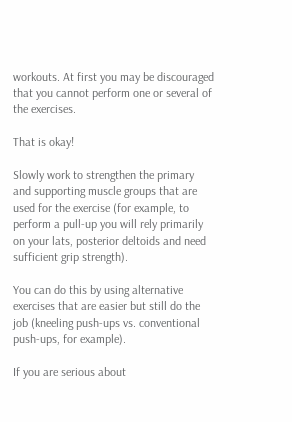workouts. At first you may be discouraged that you cannot perform one or several of the exercises.

That is okay!

Slowly work to strengthen the primary and supporting muscle groups that are used for the exercise (for example, to perform a pull-up you will rely primarily on your lats, posterior deltoids and need sufficient grip strength).

You can do this by using alternative exercises that are easier but still do the job (kneeling push-ups vs. conventional push-ups, for example).

If you are serious about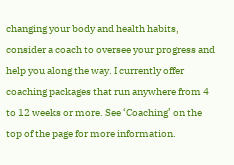changing your body and health habits, consider a coach to oversee your progress and help you along the way. I currently offer coaching packages that run anywhere from 4 to 12 weeks or more. See ‘Coaching’ on the top of the page for more information.